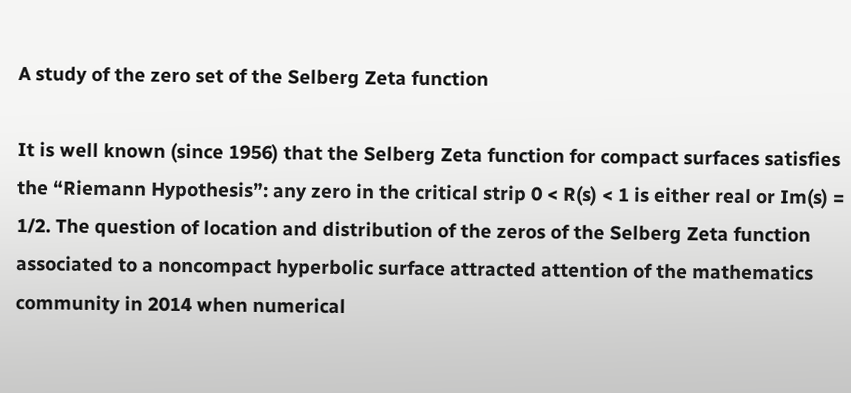A study of the zero set of the Selberg Zeta function

It is well known (since 1956) that the Selberg Zeta function for compact surfaces satisfies the “Riemann Hypothesis”: any zero in the critical strip 0 < R(s) < 1 is either real or Im(s) = 1/2. The question of location and distribution of the zeros of the Selberg Zeta function associated to a noncompact hyperbolic surface attracted attention of the mathematics community in 2014 when numerical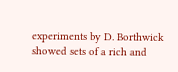experiments by D. Borthwick showed sets of a rich and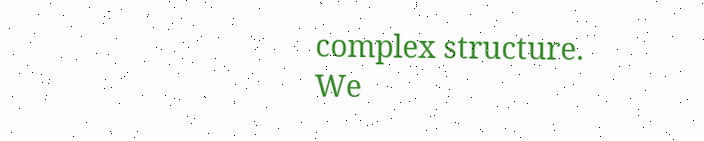complex structure. We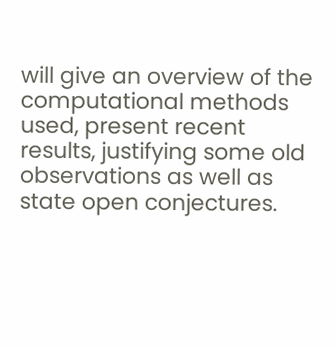will give an overview of the computational methods used, present recent results, justifying some old observations as well as state open conjectures.